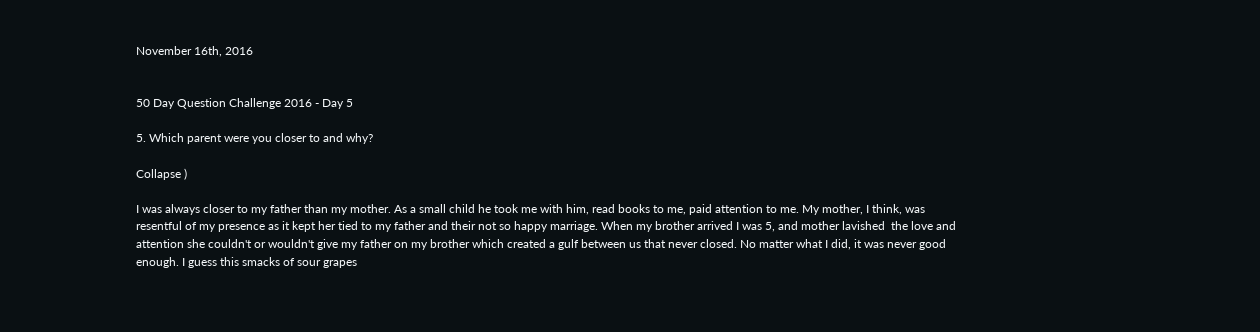November 16th, 2016


50 Day Question Challenge 2016 - Day 5

5. Which parent were you closer to and why?

Collapse )

I was always closer to my father than my mother. As a small child he took me with him, read books to me, paid attention to me. My mother, I think, was resentful of my presence as it kept her tied to my father and their not so happy marriage. When my brother arrived I was 5, and mother lavished  the love and attention she couldn't or wouldn't give my father on my brother which created a gulf between us that never closed. No matter what I did, it was never good enough. I guess this smacks of sour grapes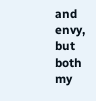and envy, but both my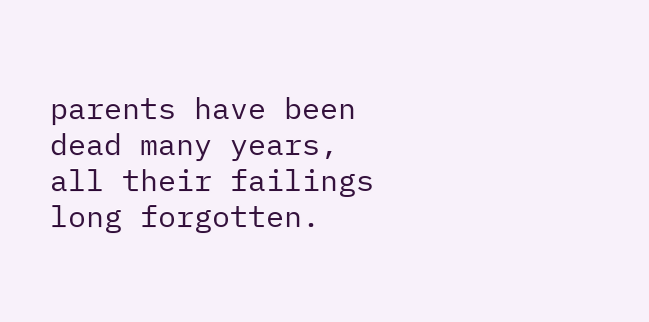parents have been dead many years, all their failings long forgotten.